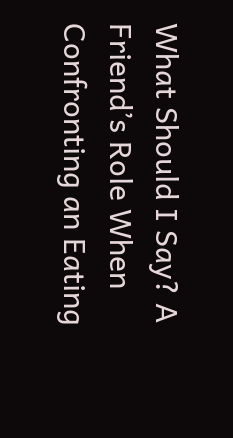What Should I Say? A Friend’s Role When Confronting an Eating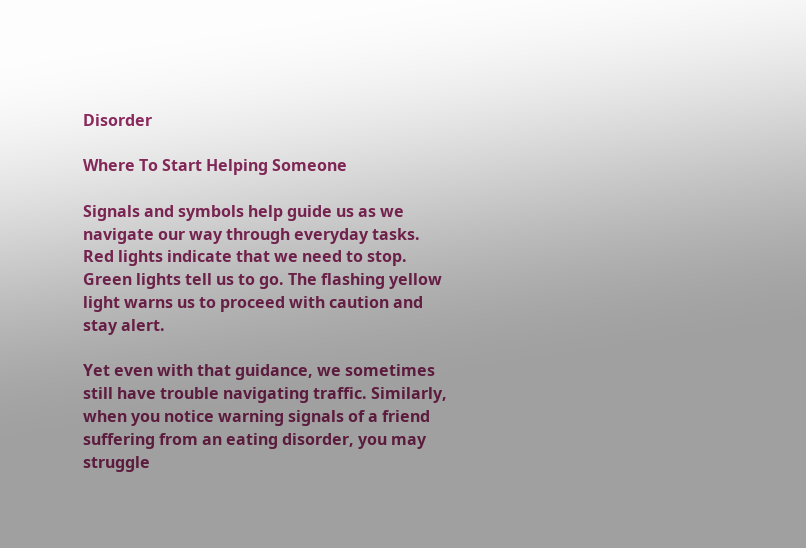Disorder

Where To Start Helping Someone

Signals and symbols help guide us as we navigate our way through everyday tasks. Red lights indicate that we need to stop. Green lights tell us to go. The flashing yellow light warns us to proceed with caution and stay alert.

Yet even with that guidance, we sometimes still have trouble navigating traffic. Similarly, when you notice warning signals of a friend suffering from an eating disorder, you may struggle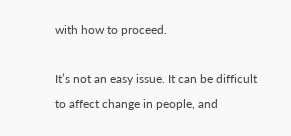with how to proceed.

It’s not an easy issue. It can be difficult to affect change in people, and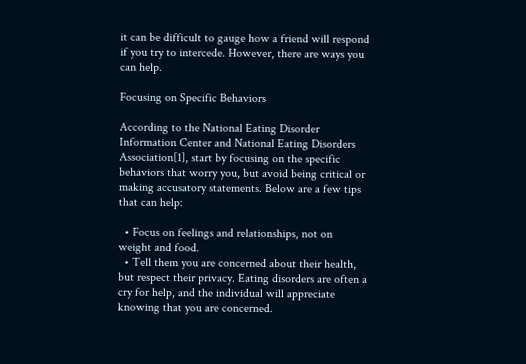it can be difficult to gauge how a friend will respond if you try to intercede. However, there are ways you can help.

Focusing on Specific Behaviors

According to the National Eating Disorder Information Center and National Eating Disorders Association[1], start by focusing on the specific behaviors that worry you, but avoid being critical or making accusatory statements. Below are a few tips that can help:

  • Focus on feelings and relationships, not on weight and food.
  • Tell them you are concerned about their health, but respect their privacy. Eating disorders are often a cry for help, and the individual will appreciate knowing that you are concerned.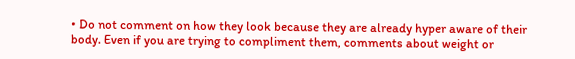• Do not comment on how they look because they are already hyper aware of their body. Even if you are trying to compliment them, comments about weight or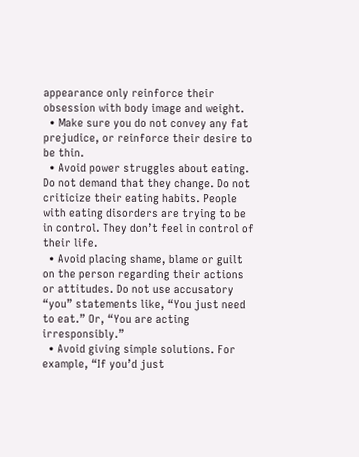appearance only reinforce their obsession with body image and weight.
  • Make sure you do not convey any fat prejudice, or reinforce their desire to be thin.
  • Avoid power struggles about eating. Do not demand that they change. Do not criticize their eating habits. People with eating disorders are trying to be in control. They don’t feel in control of their life.
  • Avoid placing shame, blame or guilt on the person regarding their actions or attitudes. Do not use accusatory “you” statements like, “You just need to eat.” Or, “You are acting irresponsibly.”
  • Avoid giving simple solutions. For example, “If you’d just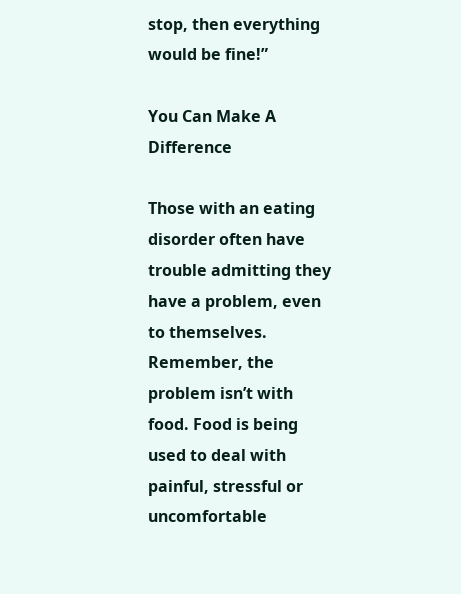stop, then everything would be fine!”

You Can Make A Difference

Those with an eating disorder often have trouble admitting they have a problem, even to themselves. Remember, the problem isn’t with food. Food is being used to deal with painful, stressful or uncomfortable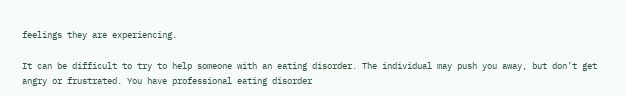feelings they are experiencing.

It can be difficult to try to help someone with an eating disorder. The individual may push you away, but don’t get angry or frustrated. You have professional eating disorder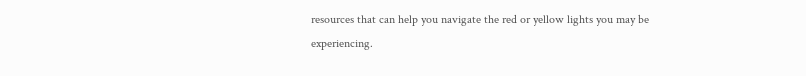resources that can help you navigate the red or yellow lights you may be experiencing.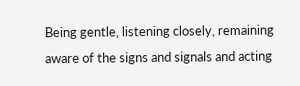Being gentle, listening closely, remaining aware of the signs and signals and acting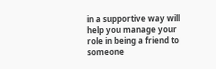in a supportive way will help you manage your role in being a friend to someone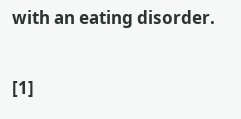with an eating disorder.

[1]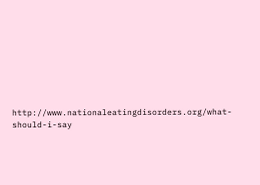http://www.nationaleatingdisorders.org/what-should-i-say